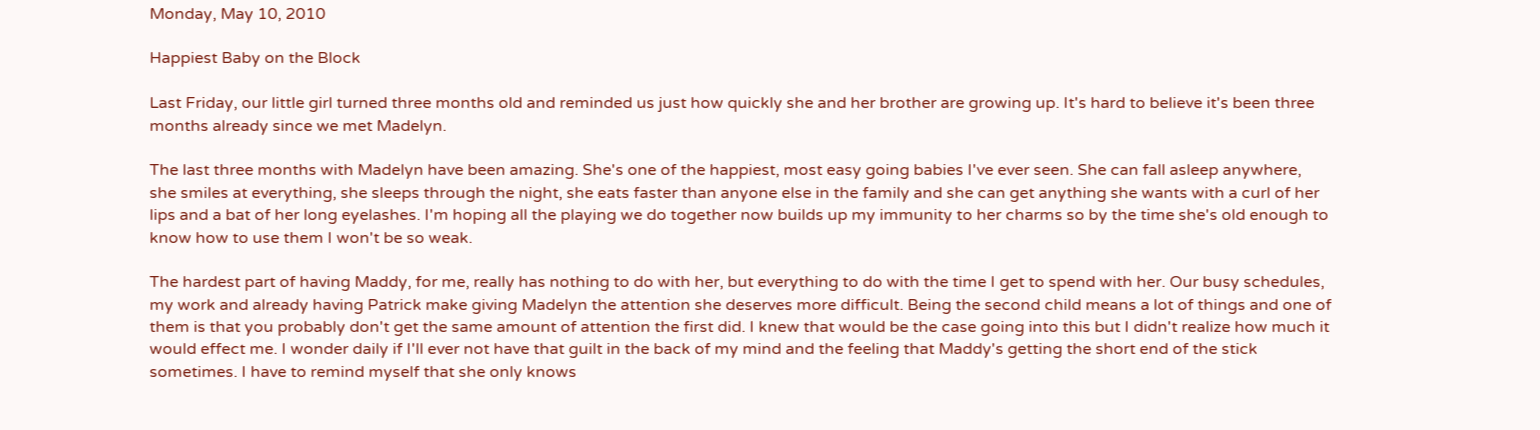Monday, May 10, 2010

Happiest Baby on the Block

Last Friday, our little girl turned three months old and reminded us just how quickly she and her brother are growing up. It's hard to believe it's been three months already since we met Madelyn.

The last three months with Madelyn have been amazing. She's one of the happiest, most easy going babies I've ever seen. She can fall asleep anywhere, she smiles at everything, she sleeps through the night, she eats faster than anyone else in the family and she can get anything she wants with a curl of her lips and a bat of her long eyelashes. I'm hoping all the playing we do together now builds up my immunity to her charms so by the time she's old enough to know how to use them I won't be so weak.

The hardest part of having Maddy, for me, really has nothing to do with her, but everything to do with the time I get to spend with her. Our busy schedules, my work and already having Patrick make giving Madelyn the attention she deserves more difficult. Being the second child means a lot of things and one of them is that you probably don't get the same amount of attention the first did. I knew that would be the case going into this but I didn't realize how much it would effect me. I wonder daily if I'll ever not have that guilt in the back of my mind and the feeling that Maddy's getting the short end of the stick sometimes. I have to remind myself that she only knows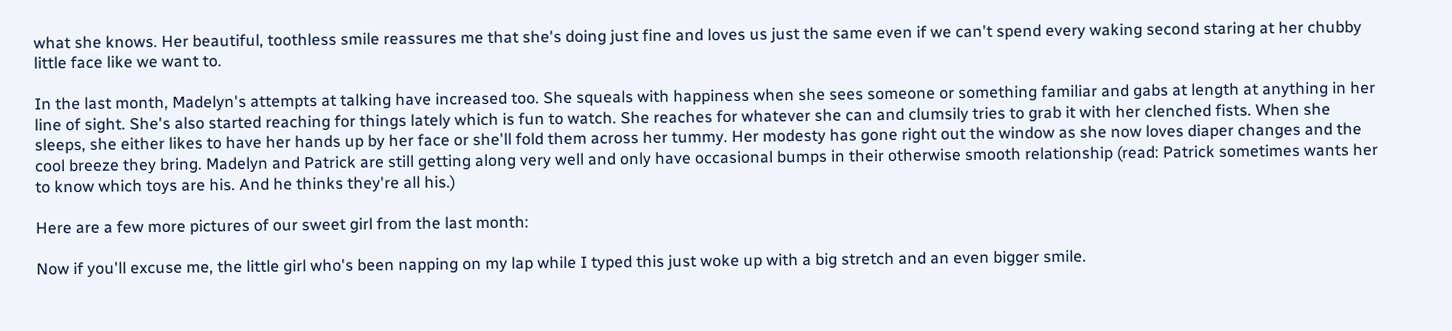what she knows. Her beautiful, toothless smile reassures me that she's doing just fine and loves us just the same even if we can't spend every waking second staring at her chubby little face like we want to.

In the last month, Madelyn's attempts at talking have increased too. She squeals with happiness when she sees someone or something familiar and gabs at length at anything in her line of sight. She's also started reaching for things lately which is fun to watch. She reaches for whatever she can and clumsily tries to grab it with her clenched fists. When she sleeps, she either likes to have her hands up by her face or she'll fold them across her tummy. Her modesty has gone right out the window as she now loves diaper changes and the cool breeze they bring. Madelyn and Patrick are still getting along very well and only have occasional bumps in their otherwise smooth relationship (read: Patrick sometimes wants her to know which toys are his. And he thinks they're all his.)

Here are a few more pictures of our sweet girl from the last month:

Now if you'll excuse me, the little girl who's been napping on my lap while I typed this just woke up with a big stretch and an even bigger smile.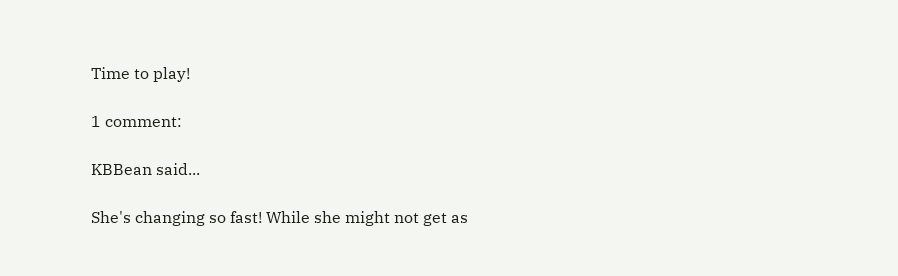Time to play!

1 comment:

KBBean said...

She's changing so fast! While she might not get as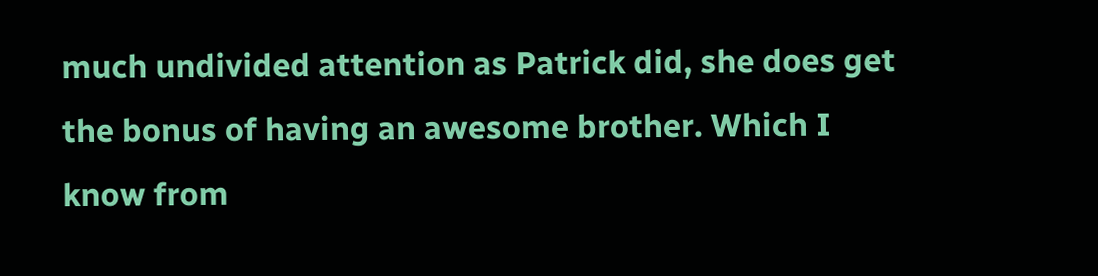much undivided attention as Patrick did, she does get the bonus of having an awesome brother. Which I know from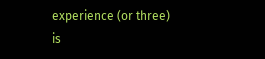experience (or three) is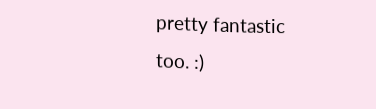pretty fantastic too. :)